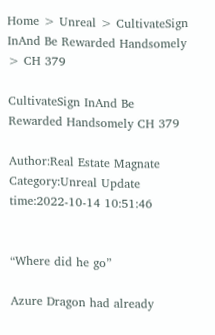Home > Unreal > CultivateSign InAnd Be Rewarded Handsomely > CH 379

CultivateSign InAnd Be Rewarded Handsomely CH 379

Author:Real Estate Magnate Category:Unreal Update time:2022-10-14 10:51:46


“Where did he go”

Azure Dragon had already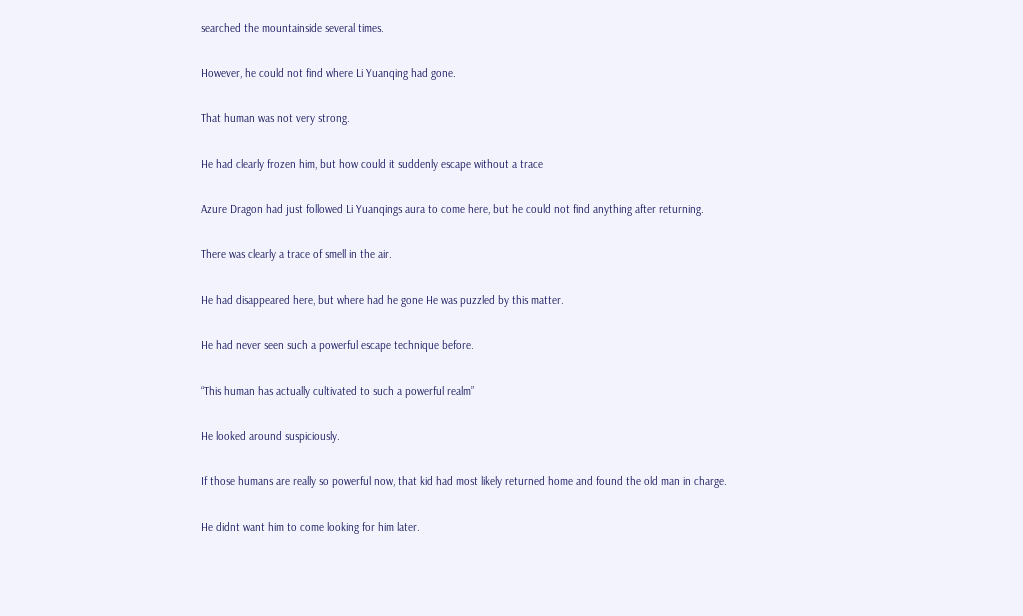searched the mountainside several times.

However, he could not find where Li Yuanqing had gone.

That human was not very strong.

He had clearly frozen him, but how could it suddenly escape without a trace

Azure Dragon had just followed Li Yuanqings aura to come here, but he could not find anything after returning.

There was clearly a trace of smell in the air.

He had disappeared here, but where had he gone He was puzzled by this matter.

He had never seen such a powerful escape technique before.

“This human has actually cultivated to such a powerful realm”

He looked around suspiciously.

If those humans are really so powerful now, that kid had most likely returned home and found the old man in charge.

He didnt want him to come looking for him later.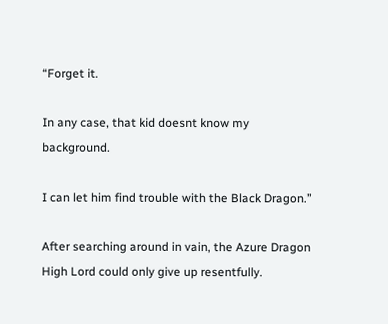“Forget it.

In any case, that kid doesnt know my background.

I can let him find trouble with the Black Dragon.”

After searching around in vain, the Azure Dragon High Lord could only give up resentfully.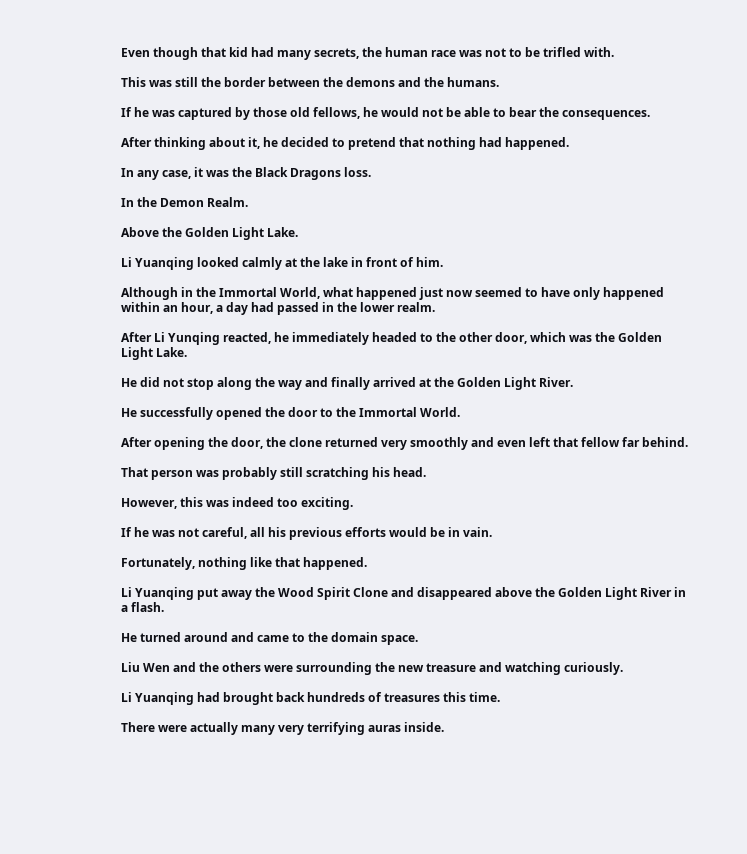Even though that kid had many secrets, the human race was not to be trifled with.

This was still the border between the demons and the humans.

If he was captured by those old fellows, he would not be able to bear the consequences.

After thinking about it, he decided to pretend that nothing had happened.

In any case, it was the Black Dragons loss.

In the Demon Realm.

Above the Golden Light Lake.

Li Yuanqing looked calmly at the lake in front of him.

Although in the Immortal World, what happened just now seemed to have only happened within an hour, a day had passed in the lower realm.

After Li Yunqing reacted, he immediately headed to the other door, which was the Golden Light Lake.

He did not stop along the way and finally arrived at the Golden Light River.

He successfully opened the door to the Immortal World.

After opening the door, the clone returned very smoothly and even left that fellow far behind.

That person was probably still scratching his head.

However, this was indeed too exciting.

If he was not careful, all his previous efforts would be in vain.

Fortunately, nothing like that happened.

Li Yuanqing put away the Wood Spirit Clone and disappeared above the Golden Light River in a flash.

He turned around and came to the domain space.

Liu Wen and the others were surrounding the new treasure and watching curiously.

Li Yuanqing had brought back hundreds of treasures this time.

There were actually many very terrifying auras inside.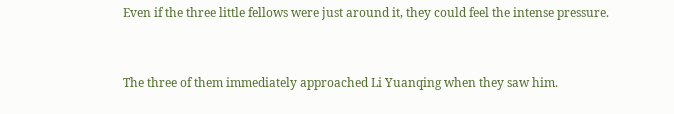Even if the three little fellows were just around it, they could feel the intense pressure.


The three of them immediately approached Li Yuanqing when they saw him.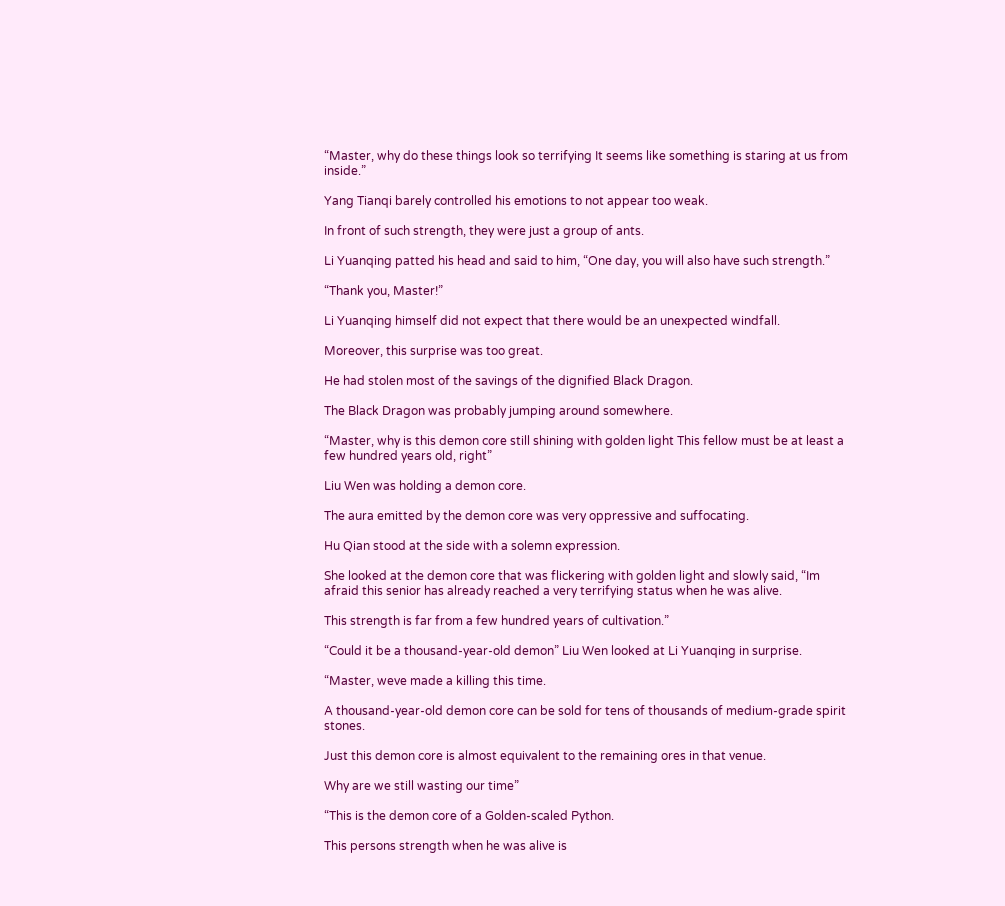“Master, why do these things look so terrifying It seems like something is staring at us from inside.”

Yang Tianqi barely controlled his emotions to not appear too weak.

In front of such strength, they were just a group of ants.

Li Yuanqing patted his head and said to him, “One day, you will also have such strength.”

“Thank you, Master!”

Li Yuanqing himself did not expect that there would be an unexpected windfall.

Moreover, this surprise was too great.

He had stolen most of the savings of the dignified Black Dragon.

The Black Dragon was probably jumping around somewhere.

“Master, why is this demon core still shining with golden light This fellow must be at least a few hundred years old, right”

Liu Wen was holding a demon core.

The aura emitted by the demon core was very oppressive and suffocating.

Hu Qian stood at the side with a solemn expression.

She looked at the demon core that was flickering with golden light and slowly said, “Im afraid this senior has already reached a very terrifying status when he was alive.

This strength is far from a few hundred years of cultivation.”

“Could it be a thousand-year-old demon” Liu Wen looked at Li Yuanqing in surprise.

“Master, weve made a killing this time.

A thousand-year-old demon core can be sold for tens of thousands of medium-grade spirit stones.

Just this demon core is almost equivalent to the remaining ores in that venue.

Why are we still wasting our time”

“This is the demon core of a Golden-scaled Python.

This persons strength when he was alive is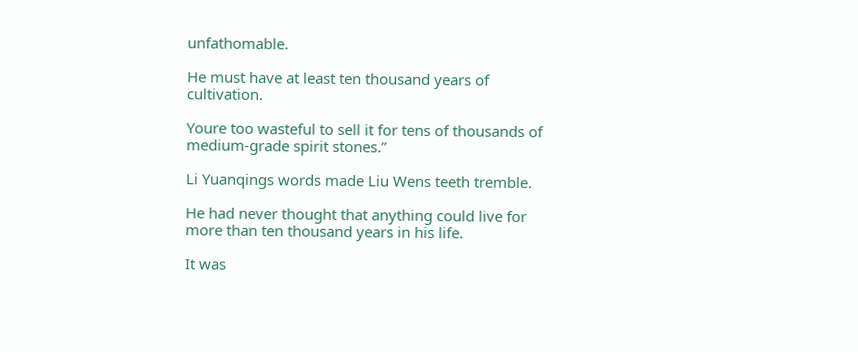unfathomable.

He must have at least ten thousand years of cultivation.

Youre too wasteful to sell it for tens of thousands of medium-grade spirit stones.”

Li Yuanqings words made Liu Wens teeth tremble.

He had never thought that anything could live for more than ten thousand years in his life.

It was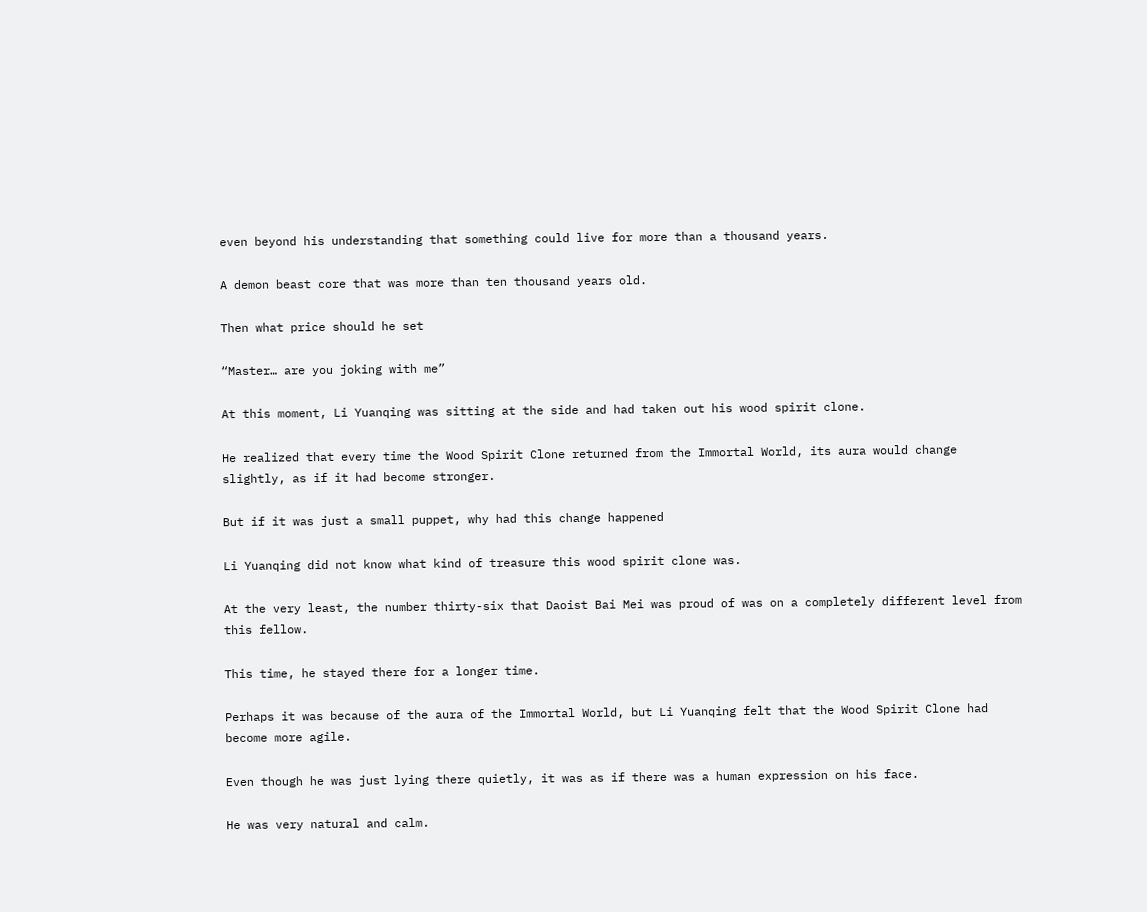even beyond his understanding that something could live for more than a thousand years.

A demon beast core that was more than ten thousand years old.

Then what price should he set

“Master… are you joking with me”

At this moment, Li Yuanqing was sitting at the side and had taken out his wood spirit clone.

He realized that every time the Wood Spirit Clone returned from the Immortal World, its aura would change slightly, as if it had become stronger.

But if it was just a small puppet, why had this change happened

Li Yuanqing did not know what kind of treasure this wood spirit clone was.

At the very least, the number thirty-six that Daoist Bai Mei was proud of was on a completely different level from this fellow.

This time, he stayed there for a longer time.

Perhaps it was because of the aura of the Immortal World, but Li Yuanqing felt that the Wood Spirit Clone had become more agile.

Even though he was just lying there quietly, it was as if there was a human expression on his face.

He was very natural and calm.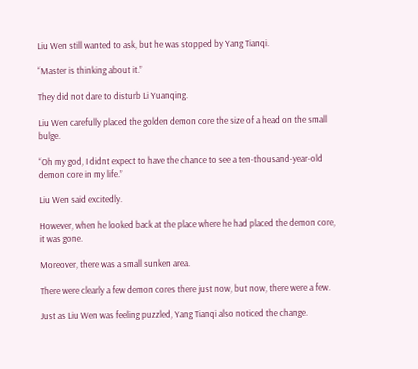Liu Wen still wanted to ask, but he was stopped by Yang Tianqi.

“Master is thinking about it.”

They did not dare to disturb Li Yuanqing.

Liu Wen carefully placed the golden demon core the size of a head on the small bulge.

“Oh my god, I didnt expect to have the chance to see a ten-thousand-year-old demon core in my life.”

Liu Wen said excitedly.

However, when he looked back at the place where he had placed the demon core, it was gone.

Moreover, there was a small sunken area.

There were clearly a few demon cores there just now, but now, there were a few.

Just as Liu Wen was feeling puzzled, Yang Tianqi also noticed the change.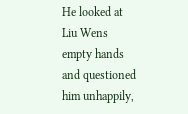He looked at Liu Wens empty hands and questioned him unhappily,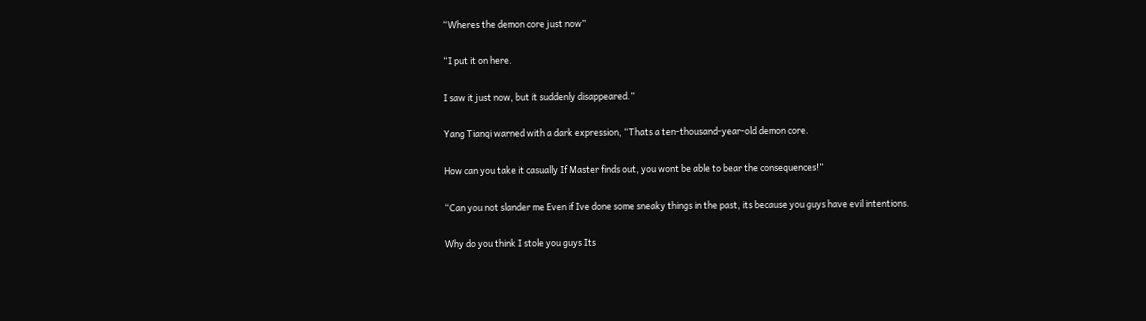“Wheres the demon core just now”

“I put it on here.

I saw it just now, but it suddenly disappeared.”

Yang Tianqi warned with a dark expression, “Thats a ten-thousand-year-old demon core.

How can you take it casually If Master finds out, you wont be able to bear the consequences!”

“Can you not slander me Even if Ive done some sneaky things in the past, its because you guys have evil intentions.

Why do you think I stole you guys Its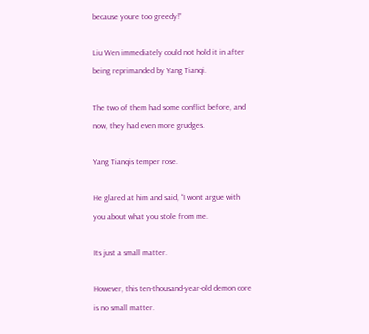because youre too greedy!”

Liu Wen immediately could not hold it in after being reprimanded by Yang Tianqi.

The two of them had some conflict before, and now, they had even more grudges.

Yang Tianqis temper rose.

He glared at him and said, “I wont argue with you about what you stole from me.

Its just a small matter.

However, this ten-thousand-year-old demon core is no small matter.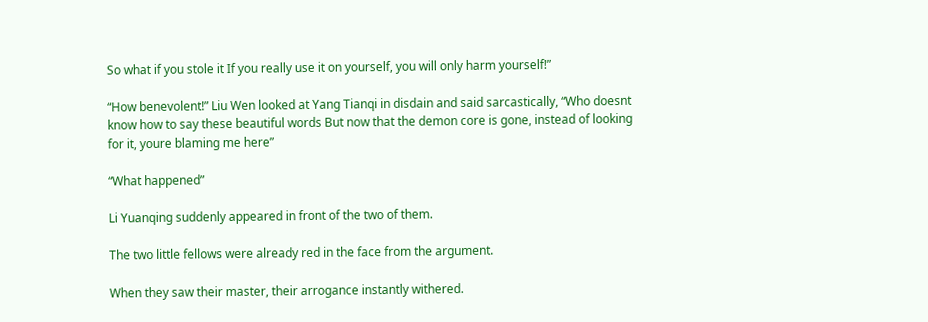So what if you stole it If you really use it on yourself, you will only harm yourself!”

“How benevolent!” Liu Wen looked at Yang Tianqi in disdain and said sarcastically, “Who doesnt know how to say these beautiful words But now that the demon core is gone, instead of looking for it, youre blaming me here”

“What happened”

Li Yuanqing suddenly appeared in front of the two of them.

The two little fellows were already red in the face from the argument.

When they saw their master, their arrogance instantly withered.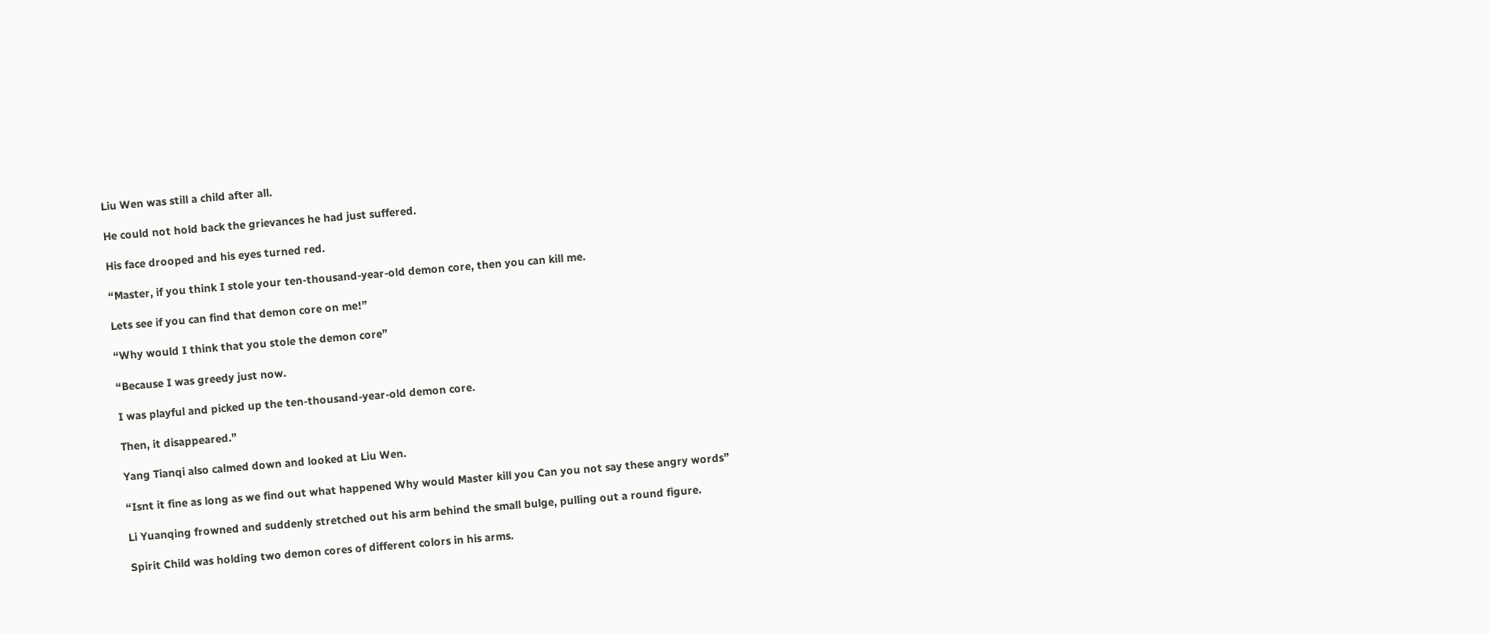Liu Wen was still a child after all.

He could not hold back the grievances he had just suffered.

His face drooped and his eyes turned red.

“Master, if you think I stole your ten-thousand-year-old demon core, then you can kill me.

Lets see if you can find that demon core on me!”

“Why would I think that you stole the demon core”

“Because I was greedy just now.

I was playful and picked up the ten-thousand-year-old demon core.

Then, it disappeared.”

Yang Tianqi also calmed down and looked at Liu Wen.

“Isnt it fine as long as we find out what happened Why would Master kill you Can you not say these angry words”

Li Yuanqing frowned and suddenly stretched out his arm behind the small bulge, pulling out a round figure.

Spirit Child was holding two demon cores of different colors in his arms.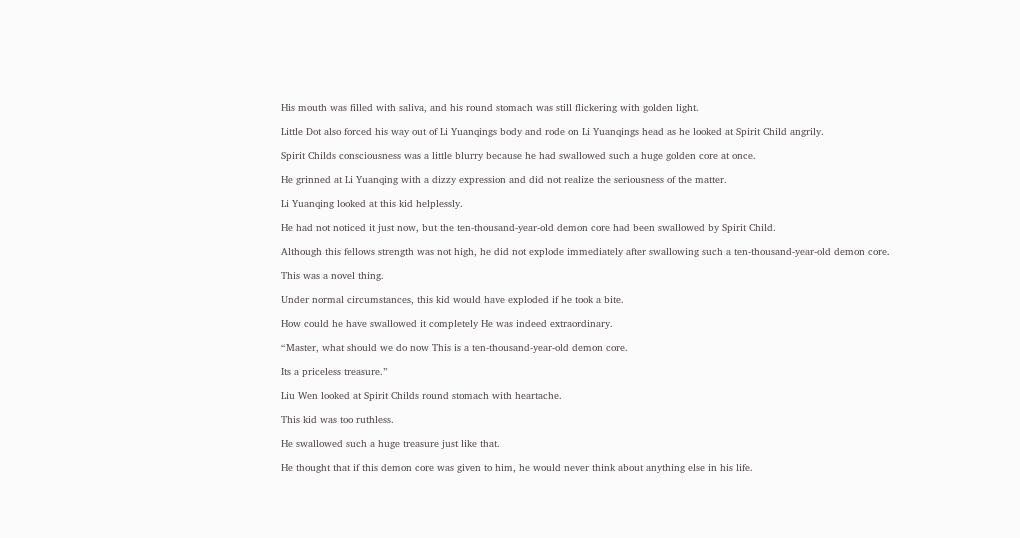His mouth was filled with saliva, and his round stomach was still flickering with golden light.

Little Dot also forced his way out of Li Yuanqings body and rode on Li Yuanqings head as he looked at Spirit Child angrily.

Spirit Childs consciousness was a little blurry because he had swallowed such a huge golden core at once.

He grinned at Li Yuanqing with a dizzy expression and did not realize the seriousness of the matter.

Li Yuanqing looked at this kid helplessly.

He had not noticed it just now, but the ten-thousand-year-old demon core had been swallowed by Spirit Child.

Although this fellows strength was not high, he did not explode immediately after swallowing such a ten-thousand-year-old demon core.

This was a novel thing.

Under normal circumstances, this kid would have exploded if he took a bite.

How could he have swallowed it completely He was indeed extraordinary.

“Master, what should we do now This is a ten-thousand-year-old demon core.

Its a priceless treasure.”

Liu Wen looked at Spirit Childs round stomach with heartache.

This kid was too ruthless.

He swallowed such a huge treasure just like that.

He thought that if this demon core was given to him, he would never think about anything else in his life.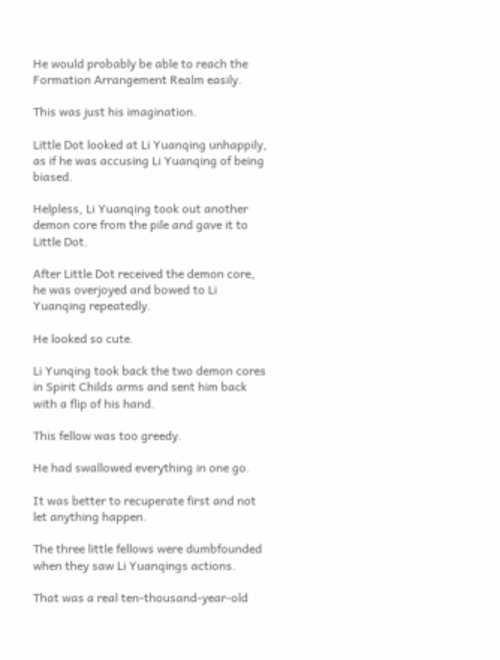He would probably be able to reach the Formation Arrangement Realm easily.

This was just his imagination.

Little Dot looked at Li Yuanqing unhappily, as if he was accusing Li Yuanqing of being biased.

Helpless, Li Yuanqing took out another demon core from the pile and gave it to Little Dot.

After Little Dot received the demon core, he was overjoyed and bowed to Li Yuanqing repeatedly.

He looked so cute.

Li Yunqing took back the two demon cores in Spirit Childs arms and sent him back with a flip of his hand.

This fellow was too greedy.

He had swallowed everything in one go.

It was better to recuperate first and not let anything happen.

The three little fellows were dumbfounded when they saw Li Yuanqings actions.

That was a real ten-thousand-year-old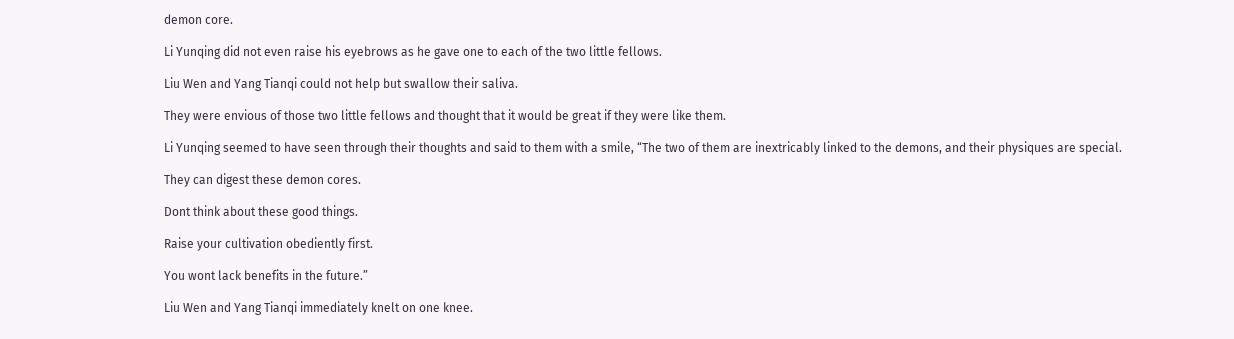demon core.

Li Yunqing did not even raise his eyebrows as he gave one to each of the two little fellows.

Liu Wen and Yang Tianqi could not help but swallow their saliva.

They were envious of those two little fellows and thought that it would be great if they were like them.

Li Yunqing seemed to have seen through their thoughts and said to them with a smile, “The two of them are inextricably linked to the demons, and their physiques are special.

They can digest these demon cores.

Dont think about these good things.

Raise your cultivation obediently first.

You wont lack benefits in the future.”

Liu Wen and Yang Tianqi immediately knelt on one knee.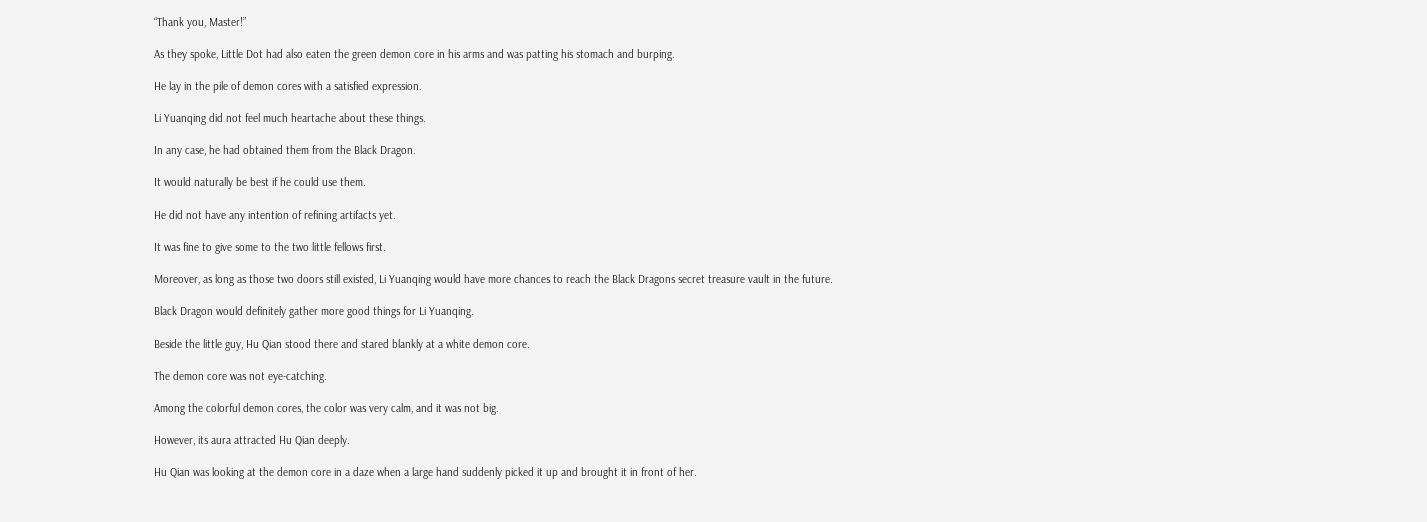“Thank you, Master!”

As they spoke, Little Dot had also eaten the green demon core in his arms and was patting his stomach and burping.

He lay in the pile of demon cores with a satisfied expression.

Li Yuanqing did not feel much heartache about these things.

In any case, he had obtained them from the Black Dragon.

It would naturally be best if he could use them.

He did not have any intention of refining artifacts yet.

It was fine to give some to the two little fellows first.

Moreover, as long as those two doors still existed, Li Yuanqing would have more chances to reach the Black Dragons secret treasure vault in the future.

Black Dragon would definitely gather more good things for Li Yuanqing.

Beside the little guy, Hu Qian stood there and stared blankly at a white demon core.

The demon core was not eye-catching.

Among the colorful demon cores, the color was very calm, and it was not big.

However, its aura attracted Hu Qian deeply.

Hu Qian was looking at the demon core in a daze when a large hand suddenly picked it up and brought it in front of her.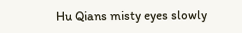Hu Qians misty eyes slowly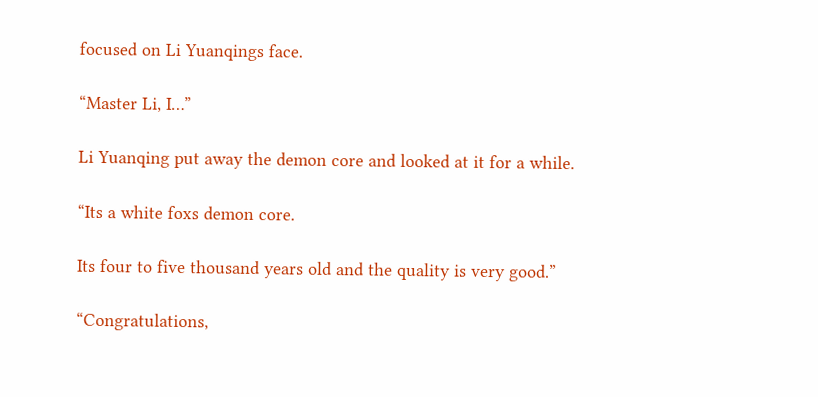focused on Li Yuanqings face.

“Master Li, I…”

Li Yuanqing put away the demon core and looked at it for a while.

“Its a white foxs demon core.

Its four to five thousand years old and the quality is very good.”

“Congratulations,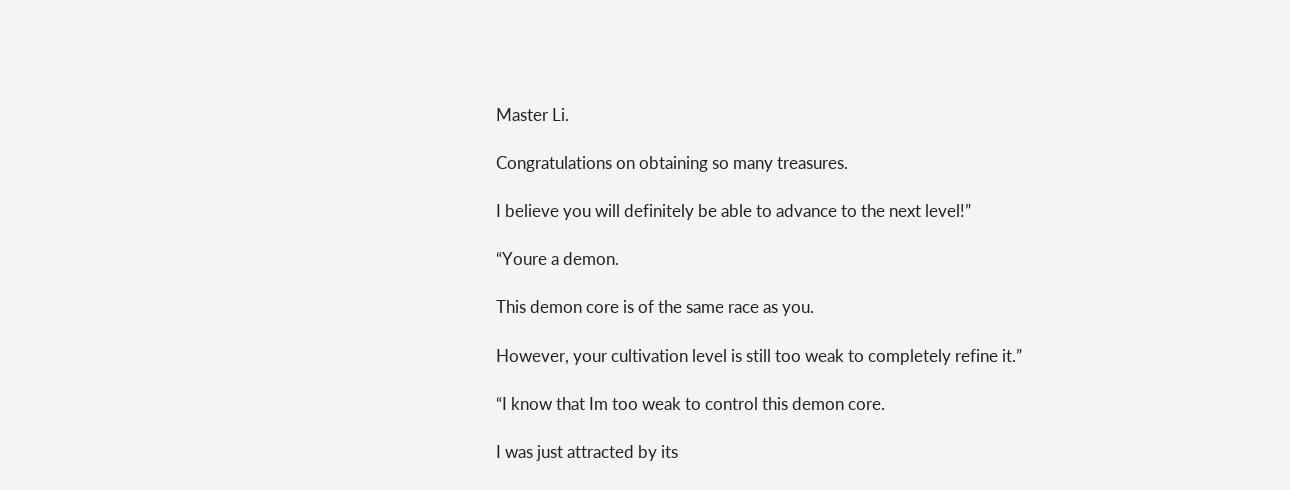Master Li.

Congratulations on obtaining so many treasures.

I believe you will definitely be able to advance to the next level!”

“Youre a demon.

This demon core is of the same race as you.

However, your cultivation level is still too weak to completely refine it.”

“I know that Im too weak to control this demon core.

I was just attracted by its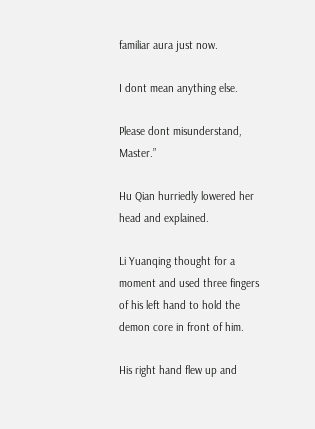familiar aura just now.

I dont mean anything else.

Please dont misunderstand, Master.”

Hu Qian hurriedly lowered her head and explained.

Li Yuanqing thought for a moment and used three fingers of his left hand to hold the demon core in front of him.

His right hand flew up and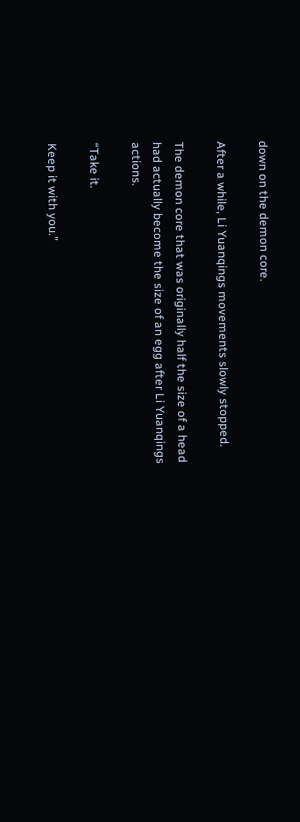down on the demon core.

After a while, Li Yuanqings movements slowly stopped.

The demon core that was originally half the size of a head had actually become the size of an egg after Li Yuanqings actions.

“Take it.

Keep it with you.”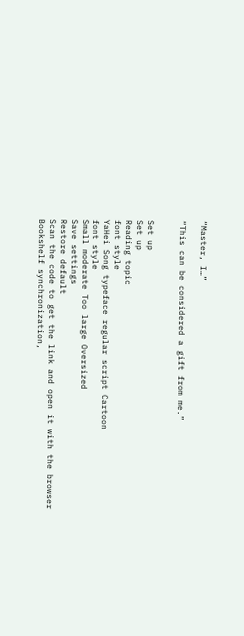“Master, I…”

“This can be considered a gift from me.”


Set up
Set up
Reading topic
font style
YaHei Song typeface regular script Cartoon
font style
Small moderate Too large Oversized
Save settings
Restore default
Scan the code to get the link and open it with the browser
Bookshelf synchronization,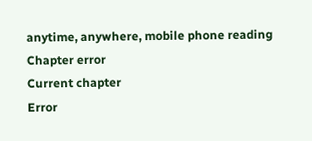anytime, anywhere, mobile phone reading
Chapter error
Current chapter
Error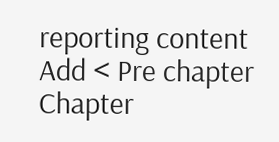reporting content
Add < Pre chapter Chapter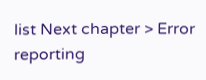list Next chapter > Error reporting